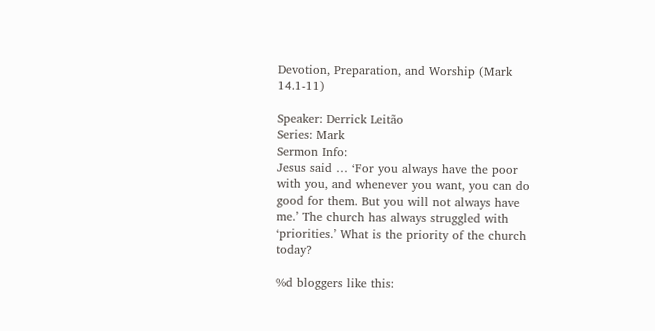Devotion, Preparation, and Worship (Mark 14.1-11)

Speaker: Derrick Leitão
Series: Mark
Sermon Info:
Jesus said … ‘For you always have the poor with you, and whenever you want, you can do good for them. But you will not always have me.’ The church has always struggled with ‘priorities.’ What is the priority of the church today?

%d bloggers like this: